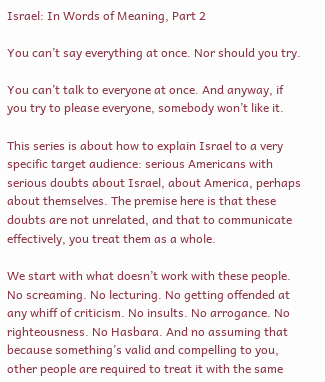Israel: In Words of Meaning, Part 2

You can’t say everything at once. Nor should you try.

You can’t talk to everyone at once. And anyway, if you try to please everyone, somebody won’t like it.

This series is about how to explain Israel to a very specific target audience: serious Americans with serious doubts about Israel, about America, perhaps about themselves. The premise here is that these doubts are not unrelated, and that to communicate effectively, you treat them as a whole.

We start with what doesn’t work with these people. No screaming. No lecturing. No getting offended at any whiff of criticism. No insults. No arrogance. No righteousness. No Hasbara. And no assuming that because something’s valid and compelling to you, other people are required to treat it with the same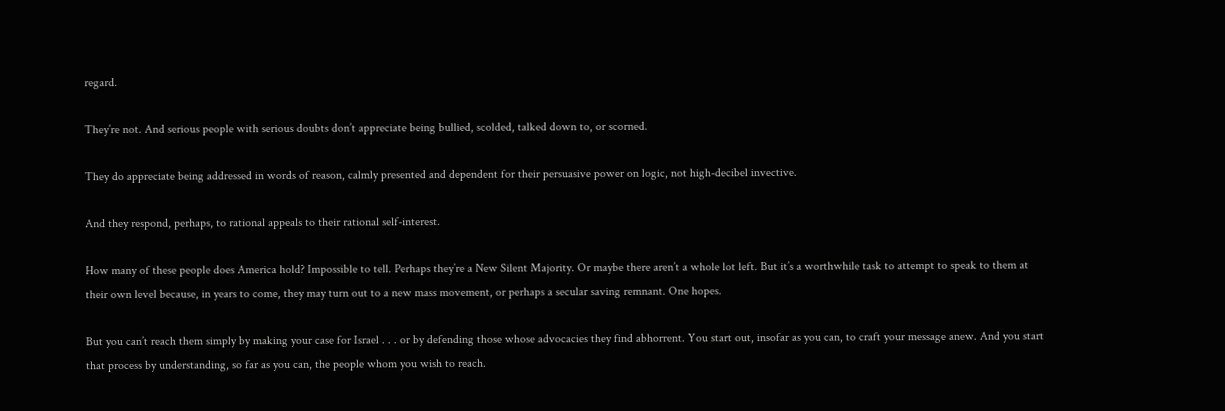regard.

They’re not. And serious people with serious doubts don’t appreciate being bullied, scolded, talked down to, or scorned.

They do appreciate being addressed in words of reason, calmly presented and dependent for their persuasive power on logic, not high-decibel invective.

And they respond, perhaps, to rational appeals to their rational self-interest.

How many of these people does America hold? Impossible to tell. Perhaps they’re a New Silent Majority. Or maybe there aren’t a whole lot left. But it’s a worthwhile task to attempt to speak to them at their own level because, in years to come, they may turn out to a new mass movement, or perhaps a secular saving remnant. One hopes.

But you can’t reach them simply by making your case for Israel . . . or by defending those whose advocacies they find abhorrent. You start out, insofar as you can, to craft your message anew. And you start that process by understanding, so far as you can, the people whom you wish to reach.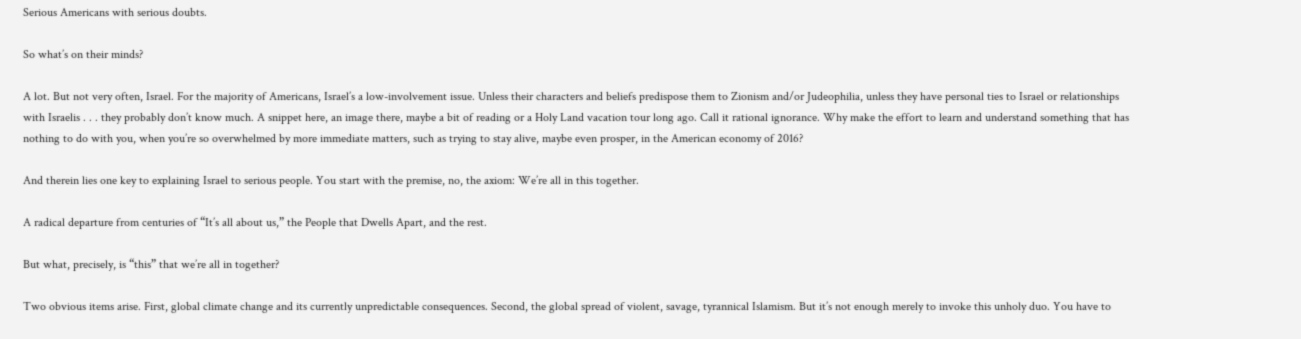Serious Americans with serious doubts.

So what’s on their minds?

A lot. But not very often, Israel. For the majority of Americans, Israel’s a low-involvement issue. Unless their characters and beliefs predispose them to Zionism and/or Judeophilia, unless they have personal ties to Israel or relationships with Israelis . . . they probably don’t know much. A snippet here, an image there, maybe a bit of reading or a Holy Land vacation tour long ago. Call it rational ignorance. Why make the effort to learn and understand something that has nothing to do with you, when you’re so overwhelmed by more immediate matters, such as trying to stay alive, maybe even prosper, in the American economy of 2016?

And therein lies one key to explaining Israel to serious people. You start with the premise, no, the axiom: We’re all in this together.

A radical departure from centuries of “It’s all about us,” the People that Dwells Apart, and the rest.

But what, precisely, is “this” that we’re all in together?

Two obvious items arise. First, global climate change and its currently unpredictable consequences. Second, the global spread of violent, savage, tyrannical Islamism. But it’s not enough merely to invoke this unholy duo. You have to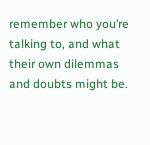remember who you’re talking to, and what their own dilemmas and doubts might be.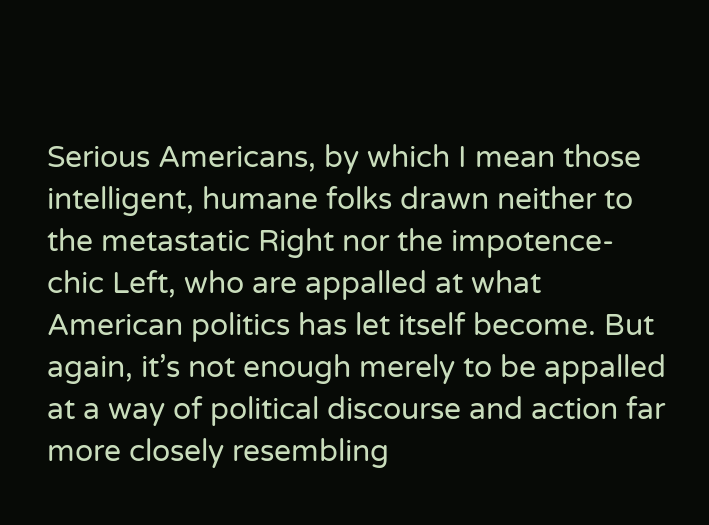Serious Americans, by which I mean those intelligent, humane folks drawn neither to the metastatic Right nor the impotence-chic Left, who are appalled at what American politics has let itself become. But again, it’s not enough merely to be appalled at a way of political discourse and action far more closely resembling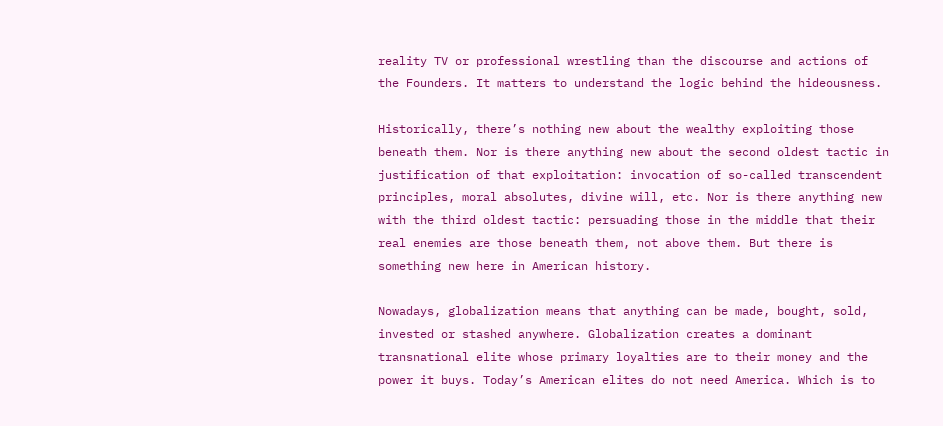reality TV or professional wrestling than the discourse and actions of the Founders. It matters to understand the logic behind the hideousness.

Historically, there’s nothing new about the wealthy exploiting those beneath them. Nor is there anything new about the second oldest tactic in justification of that exploitation: invocation of so-called transcendent principles, moral absolutes, divine will, etc. Nor is there anything new with the third oldest tactic: persuading those in the middle that their real enemies are those beneath them, not above them. But there is something new here in American history.

Nowadays, globalization means that anything can be made, bought, sold, invested or stashed anywhere. Globalization creates a dominant transnational elite whose primary loyalties are to their money and the power it buys. Today’s American elites do not need America. Which is to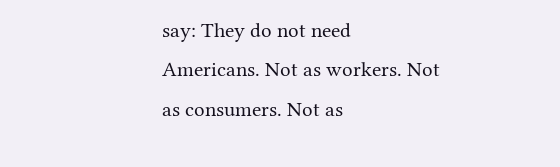say: They do not need Americans. Not as workers. Not as consumers. Not as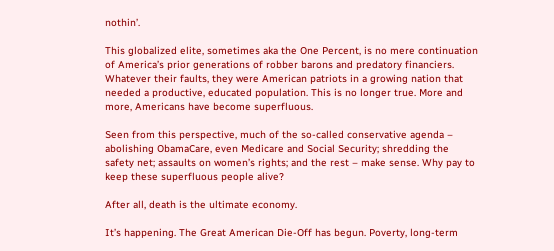nothin’.

This globalized elite, sometimes aka the One Percent, is no mere continuation of America’s prior generations of robber barons and predatory financiers. Whatever their faults, they were American patriots in a growing nation that needed a productive, educated population. This is no longer true. More and more, Americans have become superfluous.

Seen from this perspective, much of the so-called conservative agenda – abolishing ObamaCare, even Medicare and Social Security; shredding the safety net; assaults on women’s rights; and the rest – make sense. Why pay to keep these superfluous people alive?

After all, death is the ultimate economy.

It’s happening. The Great American Die-Off has begun. Poverty, long-term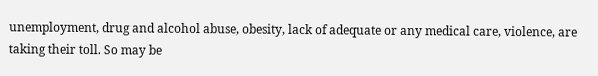unemployment, drug and alcohol abuse, obesity, lack of adequate or any medical care, violence, are taking their toll. So may be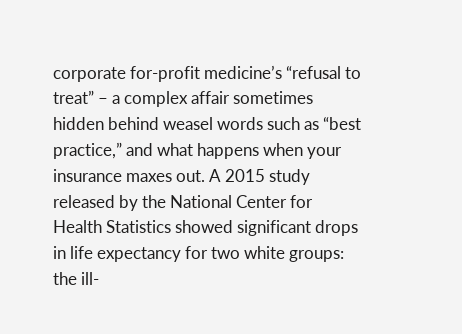corporate for-profit medicine’s “refusal to treat” – a complex affair sometimes hidden behind weasel words such as “best practice,” and what happens when your insurance maxes out. A 2015 study released by the National Center for Health Statistics showed significant drops in life expectancy for two white groups: the ill-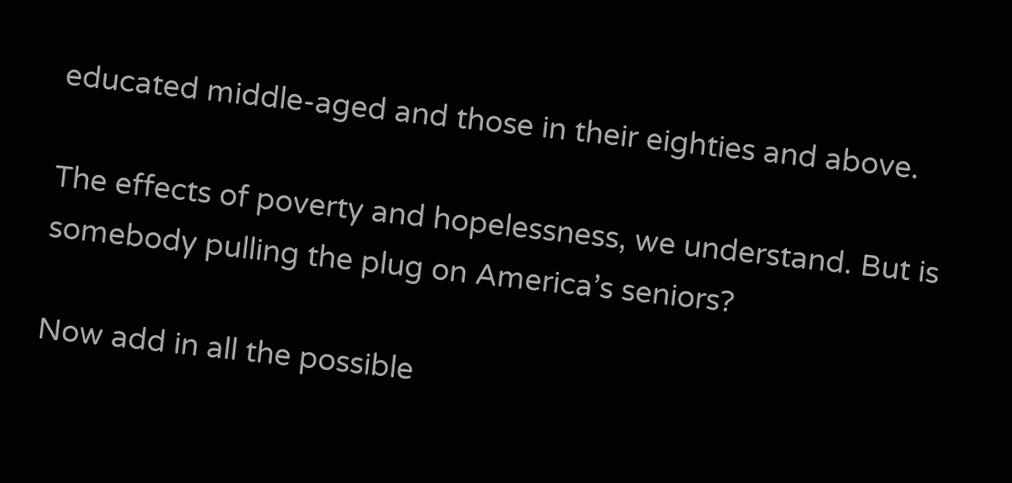educated middle-aged and those in their eighties and above.

The effects of poverty and hopelessness, we understand. But is somebody pulling the plug on America’s seniors?

Now add in all the possible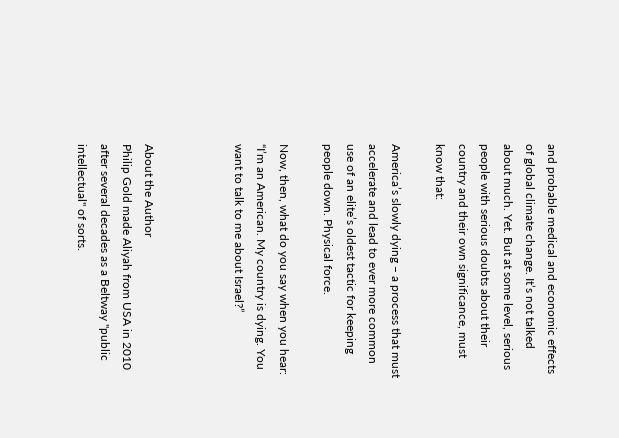and probable medical and economic effects of global climate change. It’s not talked about much. Yet. But at some level, serious people with serious doubts about their country and their own significance, must know that:

America’s slowly dying – a process that must accelerate and lead to ever more common use of an elite’s oldest tactic for keeping people down. Physical force.

Now, then, what do you say when you hear: “I’m an American. My country is dying. You want to talk to me about Israel?”



About the Author
Philip Gold made Aliyah from USA in 2010 after several decades as a Beltway "public intellectual" of sorts.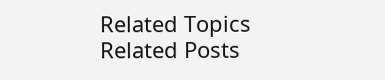Related Topics
Related Posts